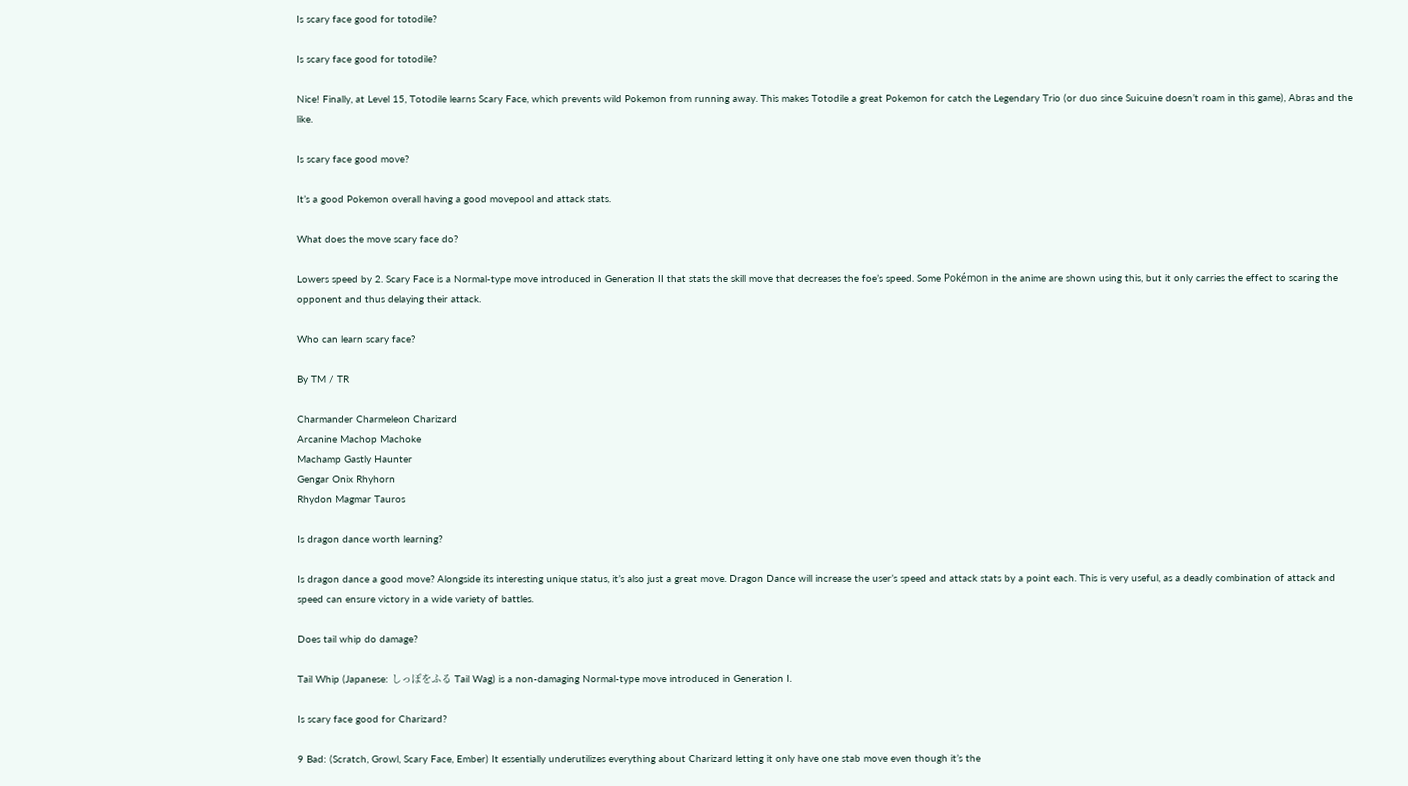Is scary face good for totodile?

Is scary face good for totodile?

Nice! Finally, at Level 15, Totodile learns Scary Face, which prevents wild Pokemon from running away. This makes Totodile a great Pokemon for catch the Legendary Trio (or duo since Suicuine doesn’t roam in this game), Abras and the like.

Is scary face good move?

It’s a good Pokemon overall having a good movepool and attack stats.

What does the move scary face do?

Lowers speed by 2. Scary Face is a Normal-type move introduced in Generation II that stats the skill move that decreases the foe’s speed. Some Pokémon in the anime are shown using this, but it only carries the effect to scaring the opponent and thus delaying their attack.

Who can learn scary face?

By TM / TR

Charmander Charmeleon Charizard
Arcanine Machop Machoke
Machamp Gastly Haunter
Gengar Onix Rhyhorn
Rhydon Magmar Tauros

Is dragon dance worth learning?

Is dragon dance a good move? Alongside its interesting unique status, it’s also just a great move. Dragon Dance will increase the user’s speed and attack stats by a point each. This is very useful, as a deadly combination of attack and speed can ensure victory in a wide variety of battles.

Does tail whip do damage?

Tail Whip (Japanese: しっぽをふる Tail Wag) is a non-damaging Normal-type move introduced in Generation I.

Is scary face good for Charizard?

9 Bad: (Scratch, Growl, Scary Face, Ember) It essentially underutilizes everything about Charizard letting it only have one stab move even though it’s the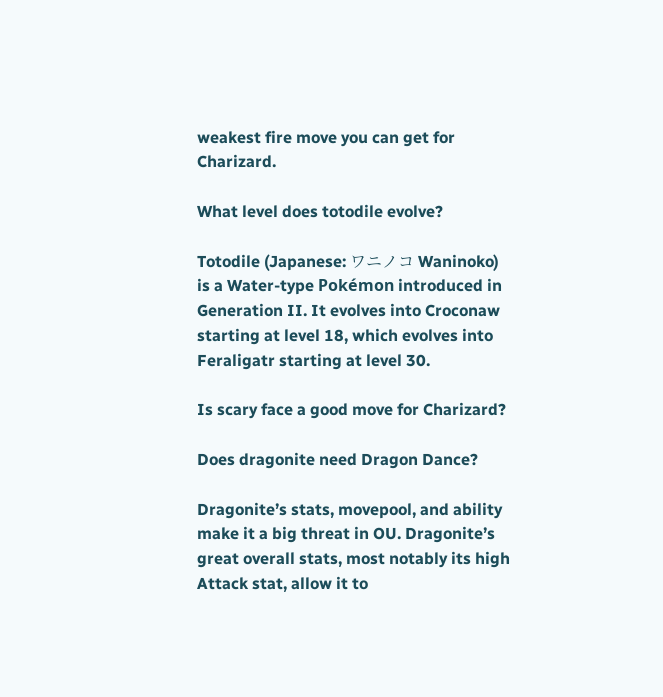weakest fire move you can get for Charizard.

What level does totodile evolve?

Totodile (Japanese: ワニノコ Waninoko) is a Water-type Pokémon introduced in Generation II. It evolves into Croconaw starting at level 18, which evolves into Feraligatr starting at level 30.

Is scary face a good move for Charizard?

Does dragonite need Dragon Dance?

Dragonite’s stats, movepool, and ability make it a big threat in OU. Dragonite’s great overall stats, most notably its high Attack stat, allow it to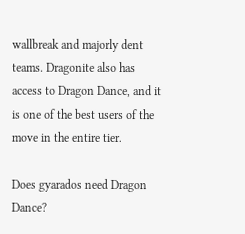wallbreak and majorly dent teams. Dragonite also has access to Dragon Dance, and it is one of the best users of the move in the entire tier.

Does gyarados need Dragon Dance?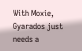With Moxie, Gyarados just needs a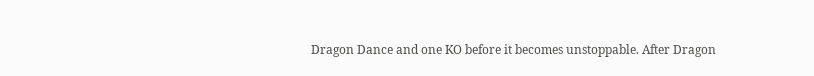Dragon Dance and one KO before it becomes unstoppable. After Dragon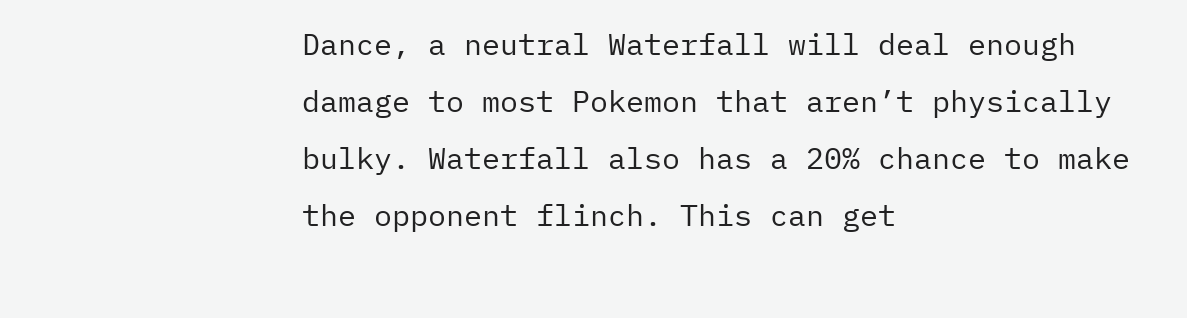Dance, a neutral Waterfall will deal enough damage to most Pokemon that aren’t physically bulky. Waterfall also has a 20% chance to make the opponent flinch. This can get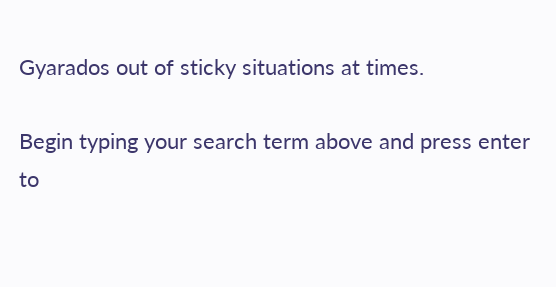Gyarados out of sticky situations at times.

Begin typing your search term above and press enter to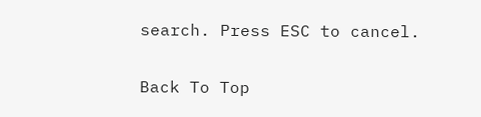search. Press ESC to cancel.

Back To Top